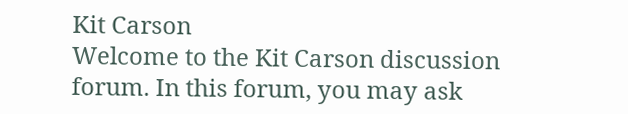Kit Carson
Welcome to the Kit Carson discussion forum. In this forum, you may ask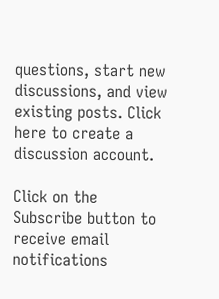questions, start new discussions, and view existing posts. Click here to create a discussion account.

Click on the Subscribe button to receive email notifications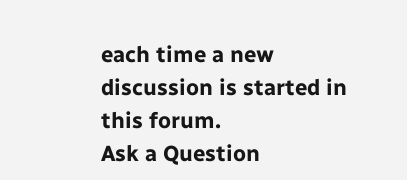each time a new discussion is started in this forum.
Ask a Question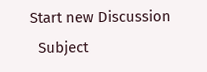Start new Discussion
  Subject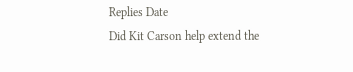Replies Date
Did Kit Carson help extend the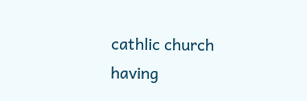cathlic church having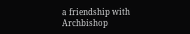a friendship with Archbishop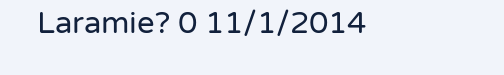Laramie? 0 11/1/2014